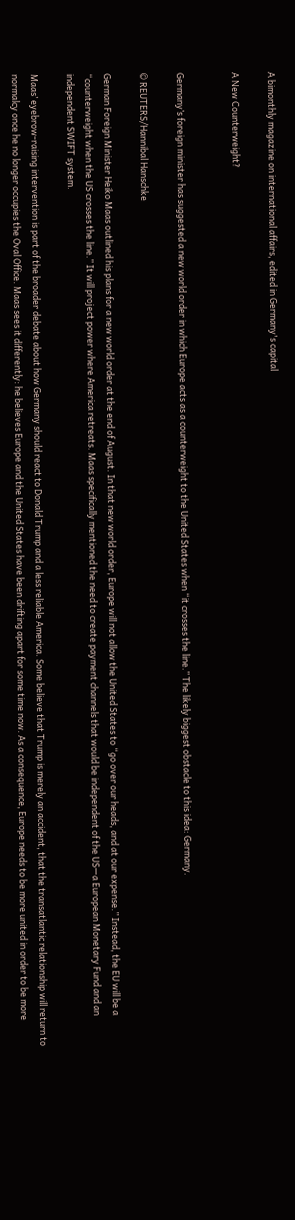A bimonthly magazine on international affairs, edited in Germany's capital

A New Counterweight?


Germany’s foreign minister has suggested a new world order in which Europe acts as a counterweight to the United States when “it crosses the line.” The likely biggest obstacle to this idea: Germany.

© REUTERS/Hannibal Hanschke

German Foreign Minister Heiko Maas outlined his plans for a new world order at the end of August. In that new world order, Europe will not allow the United States to “go over our heads, and at our expense.” Instead, the EU will be a “counterweight when the US crosses the line.” It will project power where America retreats. Maas specifically mentioned the need to create payment channels that would be independent of the US—a European Monetary Fund and an independent SWIFT system.

Maas’ eyebrow-raising intervention is part of the broader debate about how Germany should react to Donald Trump and a less reliable America. Some believe that Trump is merely an accident, that the transatlantic relationship will return to normalcy once he no longer occupies the Oval Office. Maas sees it differently: he believes Europe and the United States have been drifting apart for some time now. As a consequence, Europe needs to be more united in order to be more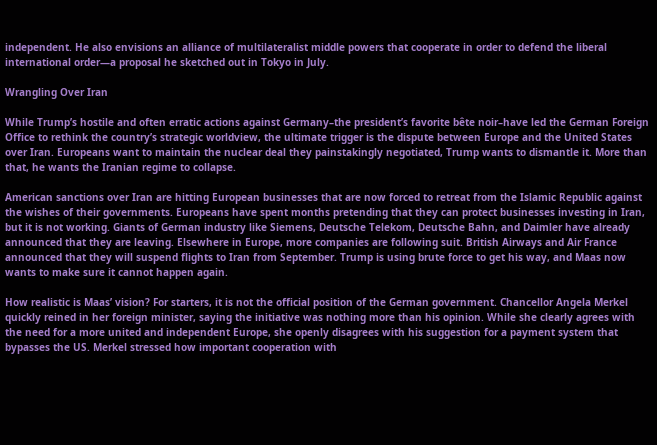independent. He also envisions an alliance of multilateralist middle powers that cooperate in order to defend the liberal international order—a proposal he sketched out in Tokyo in July.

Wrangling Over Iran

While Trump’s hostile and often erratic actions against Germany–the president’s favorite bête noir–have led the German Foreign Office to rethink the country’s strategic worldview, the ultimate trigger is the dispute between Europe and the United States over Iran. Europeans want to maintain the nuclear deal they painstakingly negotiated, Trump wants to dismantle it. More than that, he wants the Iranian regime to collapse.

American sanctions over Iran are hitting European businesses that are now forced to retreat from the Islamic Republic against the wishes of their governments. Europeans have spent months pretending that they can protect businesses investing in Iran, but it is not working. Giants of German industry like Siemens, Deutsche Telekom, Deutsche Bahn, and Daimler have already announced that they are leaving. Elsewhere in Europe, more companies are following suit. British Airways and Air France announced that they will suspend flights to Iran from September. Trump is using brute force to get his way, and Maas now wants to make sure it cannot happen again.

How realistic is Maas’ vision? For starters, it is not the official position of the German government. Chancellor Angela Merkel quickly reined in her foreign minister, saying the initiative was nothing more than his opinion. While she clearly agrees with the need for a more united and independent Europe, she openly disagrees with his suggestion for a payment system that bypasses the US. Merkel stressed how important cooperation with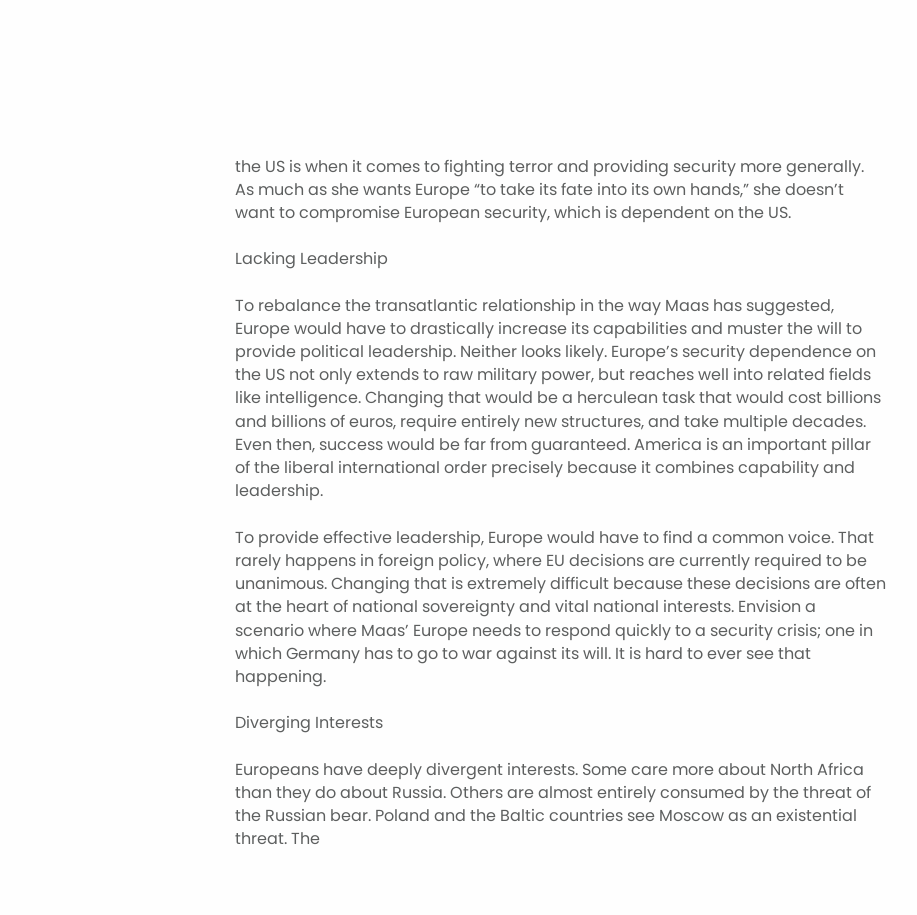the US is when it comes to fighting terror and providing security more generally. As much as she wants Europe “to take its fate into its own hands,” she doesn’t want to compromise European security, which is dependent on the US.

Lacking Leadership

To rebalance the transatlantic relationship in the way Maas has suggested, Europe would have to drastically increase its capabilities and muster the will to provide political leadership. Neither looks likely. Europe’s security dependence on the US not only extends to raw military power, but reaches well into related fields like intelligence. Changing that would be a herculean task that would cost billions and billions of euros, require entirely new structures, and take multiple decades. Even then, success would be far from guaranteed. America is an important pillar of the liberal international order precisely because it combines capability and leadership.

To provide effective leadership, Europe would have to find a common voice. That rarely happens in foreign policy, where EU decisions are currently required to be unanimous. Changing that is extremely difficult because these decisions are often at the heart of national sovereignty and vital national interests. Envision a scenario where Maas’ Europe needs to respond quickly to a security crisis; one in which Germany has to go to war against its will. It is hard to ever see that happening.

Diverging Interests

Europeans have deeply divergent interests. Some care more about North Africa than they do about Russia. Others are almost entirely consumed by the threat of the Russian bear. Poland and the Baltic countries see Moscow as an existential threat. The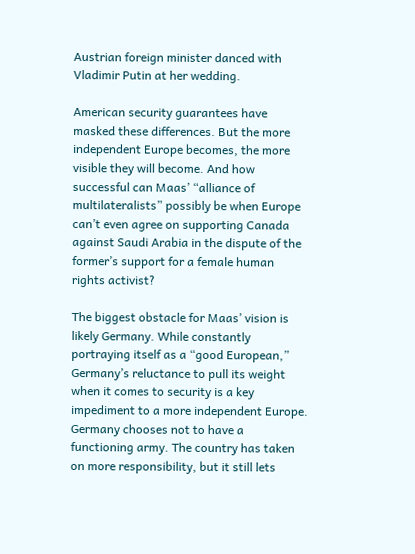Austrian foreign minister danced with Vladimir Putin at her wedding.

American security guarantees have masked these differences. But the more independent Europe becomes, the more visible they will become. And how successful can Maas’ “alliance of multilateralists” possibly be when Europe can’t even agree on supporting Canada against Saudi Arabia in the dispute of the former’s support for a female human rights activist?

The biggest obstacle for Maas’ vision is likely Germany. While constantly portraying itself as a “good European,” Germany’s reluctance to pull its weight when it comes to security is a key impediment to a more independent Europe. Germany chooses not to have a functioning army. The country has taken on more responsibility, but it still lets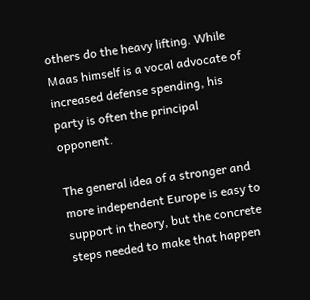others do the heavy lifting. While Maas himself is a vocal advocate of increased defense spending, his party is often the principal opponent.

The general idea of a stronger and more independent Europe is easy to support in theory, but the concrete steps needed to make that happen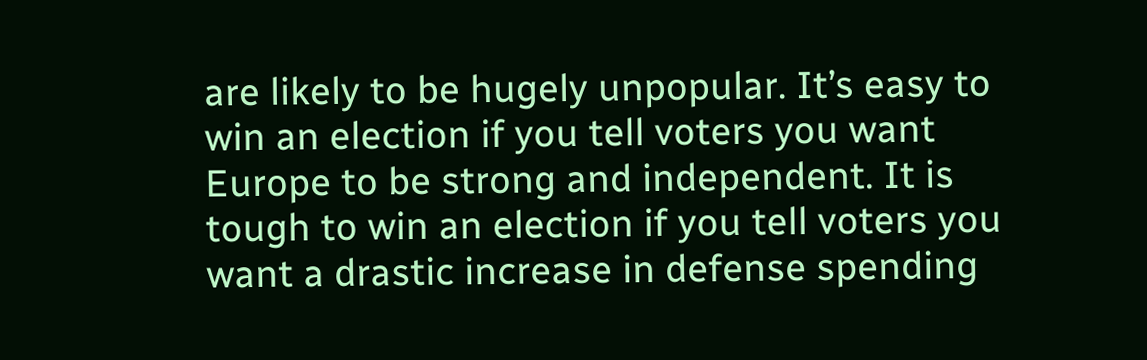are likely to be hugely unpopular. It’s easy to win an election if you tell voters you want Europe to be strong and independent. It is tough to win an election if you tell voters you want a drastic increase in defense spending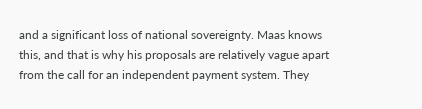and a significant loss of national sovereignty. Maas knows this, and that is why his proposals are relatively vague apart from the call for an independent payment system. They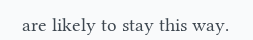are likely to stay this way.